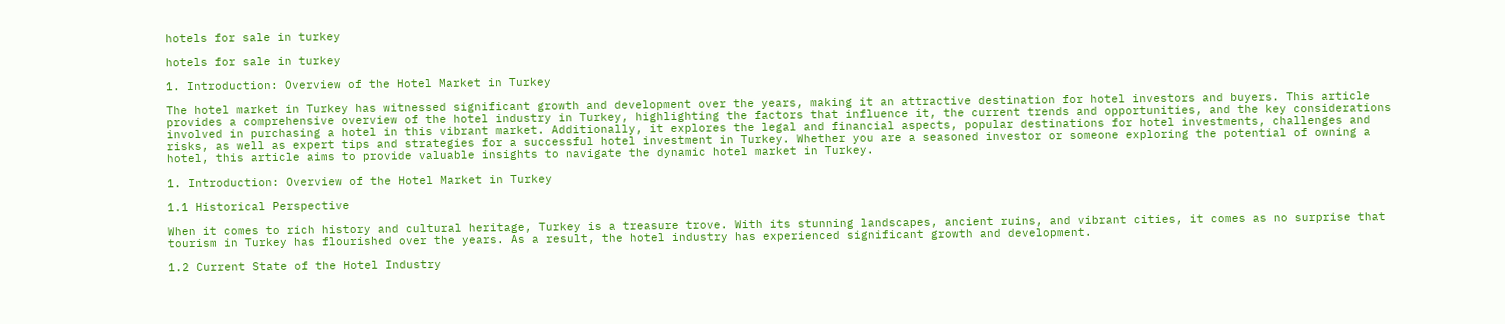hotels for sale in turkey

hotels for sale in turkey

1. Introduction: Overview of the Hotel Market in Turkey

The hotel market in Turkey has witnessed significant growth and development over the years, making it an attractive destination for hotel investors and buyers. This article provides a comprehensive overview of the hotel industry in Turkey, highlighting the factors that influence it, the current trends and opportunities, and the key considerations involved in purchasing a hotel in this vibrant market. Additionally, it explores the legal and financial aspects, popular destinations for hotel investments, challenges and risks, as well as expert tips and strategies for a successful hotel investment in Turkey. Whether you are a seasoned investor or someone exploring the potential of owning a hotel, this article aims to provide valuable insights to navigate the dynamic hotel market in Turkey.

1. Introduction: Overview of the Hotel Market in Turkey

1.1 Historical Perspective

When it comes to rich history and cultural heritage, Turkey is a treasure trove. With its stunning landscapes, ancient ruins, and vibrant cities, it comes as no surprise that tourism in Turkey has flourished over the years. As a result, the hotel industry has experienced significant growth and development.

1.2 Current State of the Hotel Industry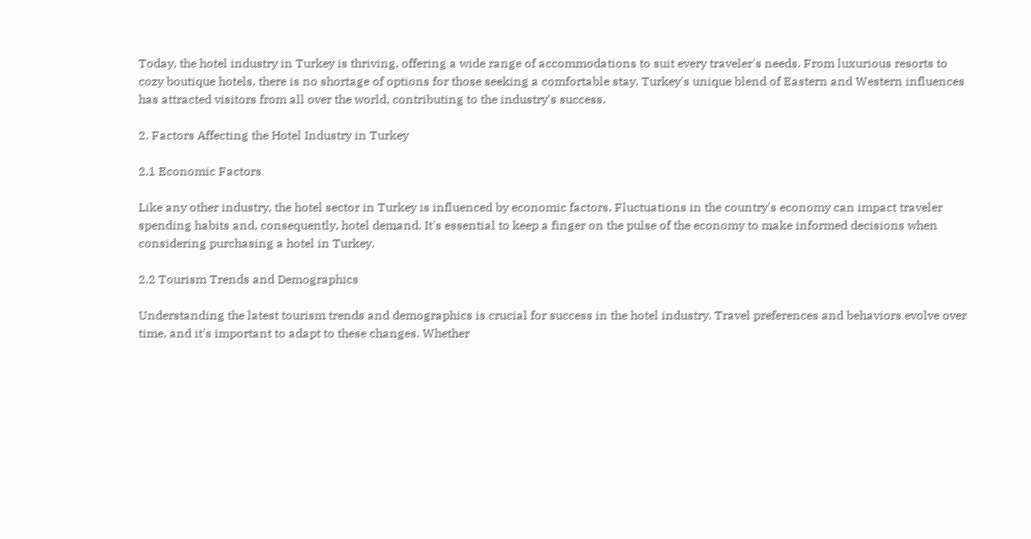Today, the hotel industry in Turkey is thriving, offering a wide range of accommodations to suit every traveler's needs. From luxurious resorts to cozy boutique hotels, there is no shortage of options for those seeking a comfortable stay. Turkey's unique blend of Eastern and Western influences has attracted visitors from all over the world, contributing to the industry's success.

2. Factors Affecting the Hotel Industry in Turkey

2.1 Economic Factors

Like any other industry, the hotel sector in Turkey is influenced by economic factors. Fluctuations in the country's economy can impact traveler spending habits and, consequently, hotel demand. It's essential to keep a finger on the pulse of the economy to make informed decisions when considering purchasing a hotel in Turkey.

2.2 Tourism Trends and Demographics

Understanding the latest tourism trends and demographics is crucial for success in the hotel industry. Travel preferences and behaviors evolve over time, and it's important to adapt to these changes. Whether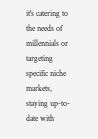it's catering to the needs of millennials or targeting specific niche markets, staying up-to-date with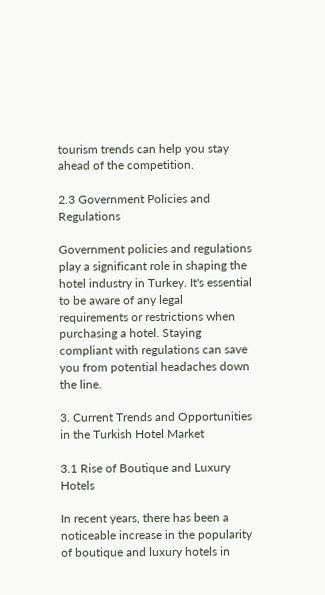tourism trends can help you stay ahead of the competition.

2.3 Government Policies and Regulations

Government policies and regulations play a significant role in shaping the hotel industry in Turkey. It's essential to be aware of any legal requirements or restrictions when purchasing a hotel. Staying compliant with regulations can save you from potential headaches down the line.

3. Current Trends and Opportunities in the Turkish Hotel Market

3.1 Rise of Boutique and Luxury Hotels

In recent years, there has been a noticeable increase in the popularity of boutique and luxury hotels in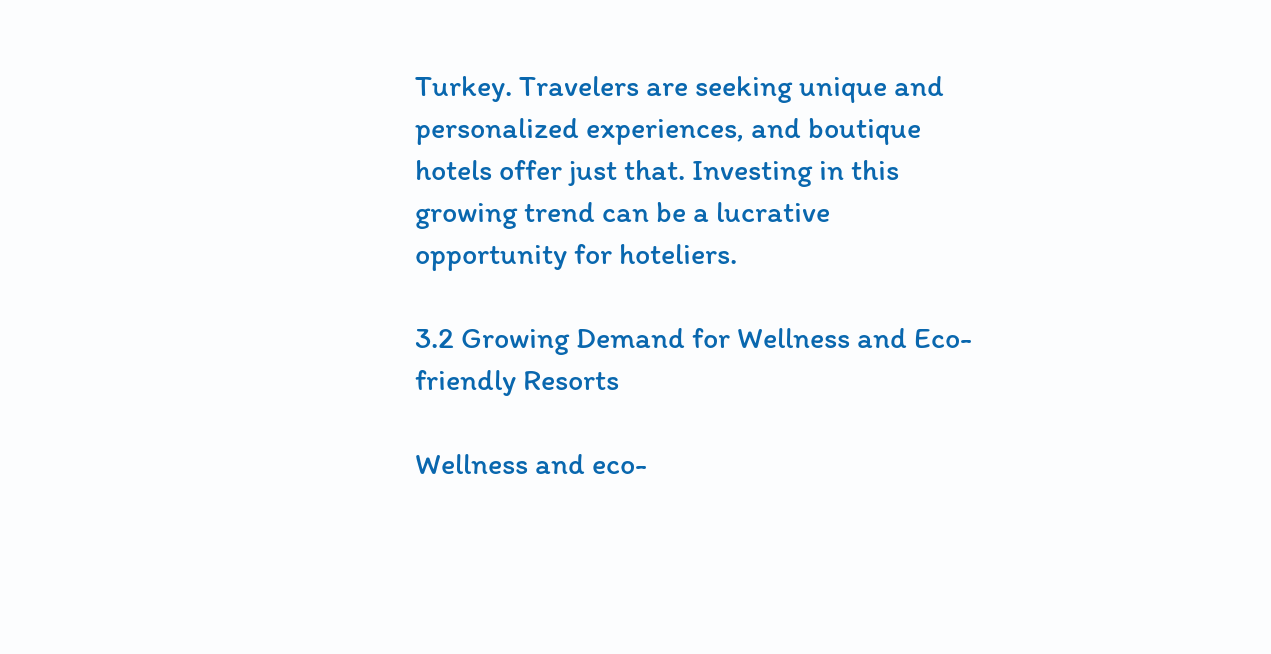Turkey. Travelers are seeking unique and personalized experiences, and boutique hotels offer just that. Investing in this growing trend can be a lucrative opportunity for hoteliers.

3.2 Growing Demand for Wellness and Eco-friendly Resorts

Wellness and eco-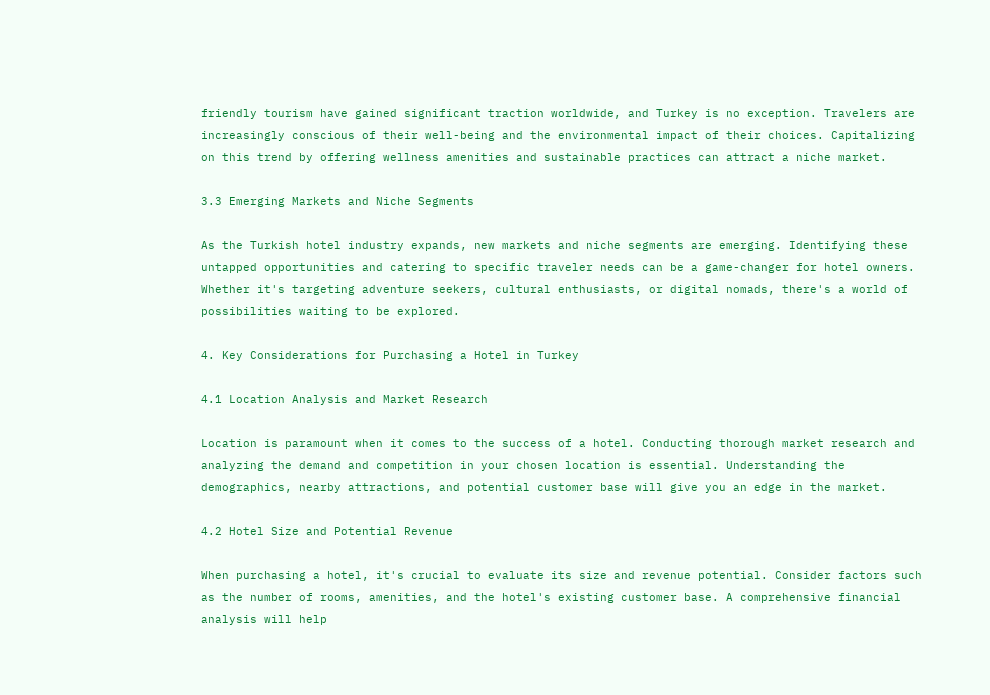friendly tourism have gained significant traction worldwide, and Turkey is no exception. Travelers are increasingly conscious of their well-being and the environmental impact of their choices. Capitalizing on this trend by offering wellness amenities and sustainable practices can attract a niche market.

3.3 Emerging Markets and Niche Segments

As the Turkish hotel industry expands, new markets and niche segments are emerging. Identifying these untapped opportunities and catering to specific traveler needs can be a game-changer for hotel owners. Whether it's targeting adventure seekers, cultural enthusiasts, or digital nomads, there's a world of possibilities waiting to be explored.

4. Key Considerations for Purchasing a Hotel in Turkey

4.1 Location Analysis and Market Research

Location is paramount when it comes to the success of a hotel. Conducting thorough market research and analyzing the demand and competition in your chosen location is essential. Understanding the demographics, nearby attractions, and potential customer base will give you an edge in the market.

4.2 Hotel Size and Potential Revenue

When purchasing a hotel, it's crucial to evaluate its size and revenue potential. Consider factors such as the number of rooms, amenities, and the hotel's existing customer base. A comprehensive financial analysis will help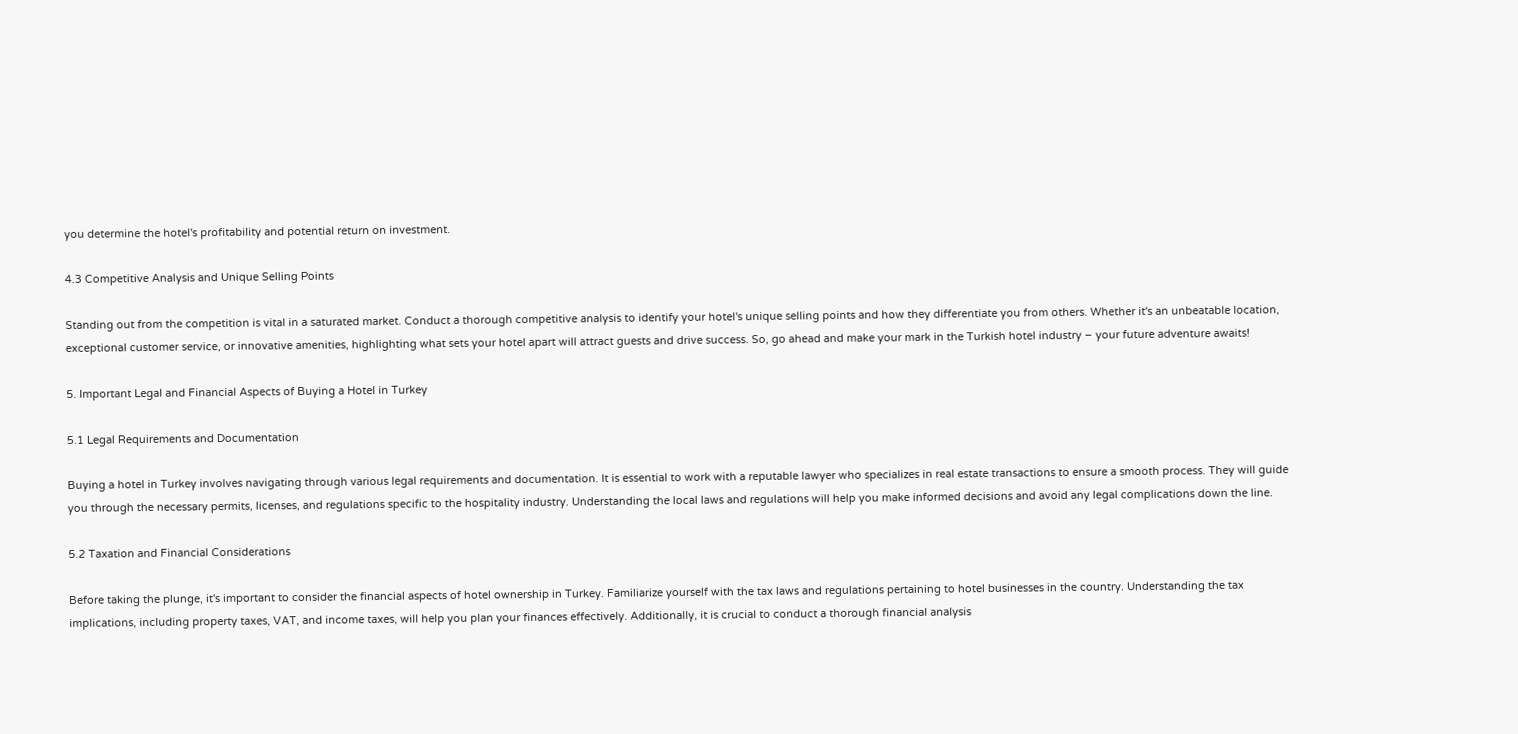you determine the hotel's profitability and potential return on investment.

4.3 Competitive Analysis and Unique Selling Points

Standing out from the competition is vital in a saturated market. Conduct a thorough competitive analysis to identify your hotel's unique selling points and how they differentiate you from others. Whether it's an unbeatable location, exceptional customer service, or innovative amenities, highlighting what sets your hotel apart will attract guests and drive success. So, go ahead and make your mark in the Turkish hotel industry – your future adventure awaits!

5. Important Legal and Financial Aspects of Buying a Hotel in Turkey

5.1 Legal Requirements and Documentation

Buying a hotel in Turkey involves navigating through various legal requirements and documentation. It is essential to work with a reputable lawyer who specializes in real estate transactions to ensure a smooth process. They will guide you through the necessary permits, licenses, and regulations specific to the hospitality industry. Understanding the local laws and regulations will help you make informed decisions and avoid any legal complications down the line.

5.2 Taxation and Financial Considerations

Before taking the plunge, it's important to consider the financial aspects of hotel ownership in Turkey. Familiarize yourself with the tax laws and regulations pertaining to hotel businesses in the country. Understanding the tax implications, including property taxes, VAT, and income taxes, will help you plan your finances effectively. Additionally, it is crucial to conduct a thorough financial analysis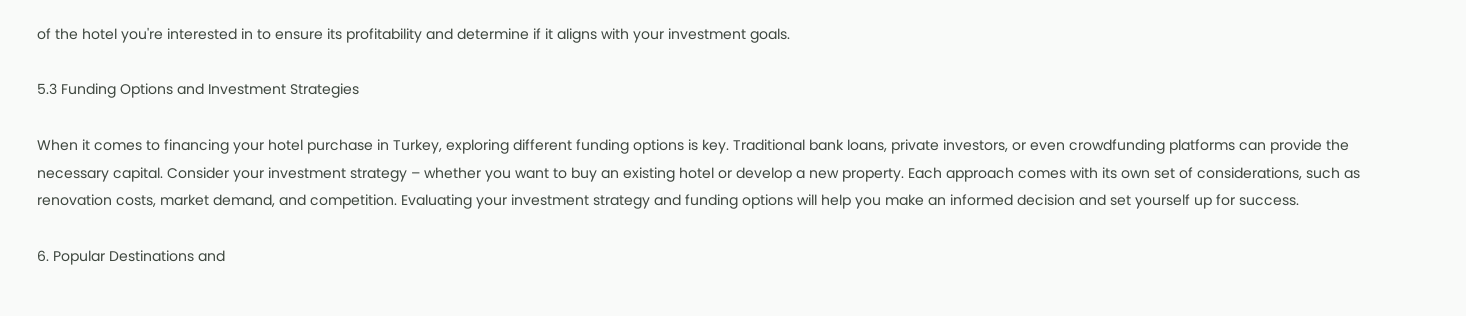of the hotel you're interested in to ensure its profitability and determine if it aligns with your investment goals.

5.3 Funding Options and Investment Strategies

When it comes to financing your hotel purchase in Turkey, exploring different funding options is key. Traditional bank loans, private investors, or even crowdfunding platforms can provide the necessary capital. Consider your investment strategy – whether you want to buy an existing hotel or develop a new property. Each approach comes with its own set of considerations, such as renovation costs, market demand, and competition. Evaluating your investment strategy and funding options will help you make an informed decision and set yourself up for success.

6. Popular Destinations and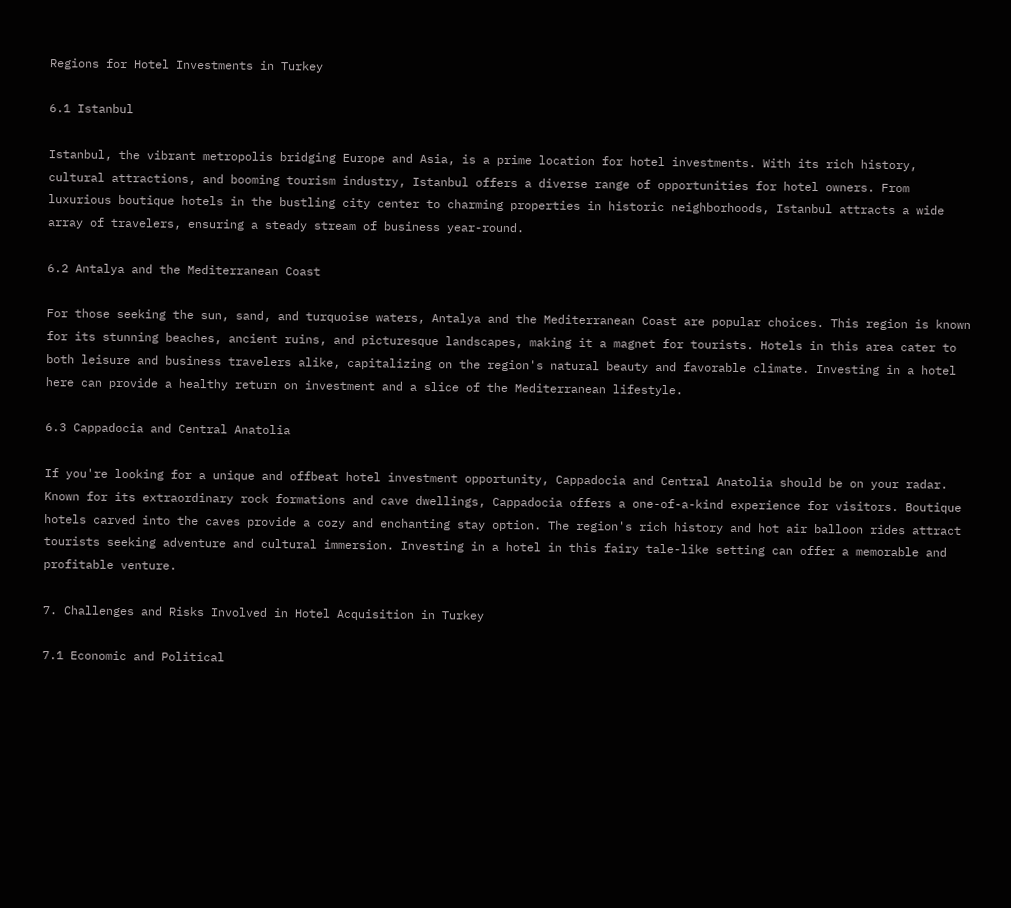Regions for Hotel Investments in Turkey

6.1 Istanbul

Istanbul, the vibrant metropolis bridging Europe and Asia, is a prime location for hotel investments. With its rich history, cultural attractions, and booming tourism industry, Istanbul offers a diverse range of opportunities for hotel owners. From luxurious boutique hotels in the bustling city center to charming properties in historic neighborhoods, Istanbul attracts a wide array of travelers, ensuring a steady stream of business year-round.

6.2 Antalya and the Mediterranean Coast

For those seeking the sun, sand, and turquoise waters, Antalya and the Mediterranean Coast are popular choices. This region is known for its stunning beaches, ancient ruins, and picturesque landscapes, making it a magnet for tourists. Hotels in this area cater to both leisure and business travelers alike, capitalizing on the region's natural beauty and favorable climate. Investing in a hotel here can provide a healthy return on investment and a slice of the Mediterranean lifestyle.

6.3 Cappadocia and Central Anatolia

If you're looking for a unique and offbeat hotel investment opportunity, Cappadocia and Central Anatolia should be on your radar. Known for its extraordinary rock formations and cave dwellings, Cappadocia offers a one-of-a-kind experience for visitors. Boutique hotels carved into the caves provide a cozy and enchanting stay option. The region's rich history and hot air balloon rides attract tourists seeking adventure and cultural immersion. Investing in a hotel in this fairy tale-like setting can offer a memorable and profitable venture.

7. Challenges and Risks Involved in Hotel Acquisition in Turkey

7.1 Economic and Political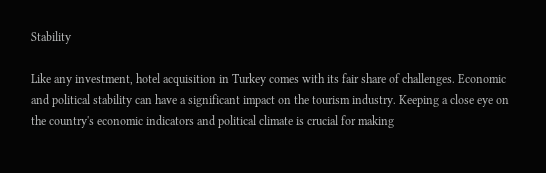Stability

Like any investment, hotel acquisition in Turkey comes with its fair share of challenges. Economic and political stability can have a significant impact on the tourism industry. Keeping a close eye on the country's economic indicators and political climate is crucial for making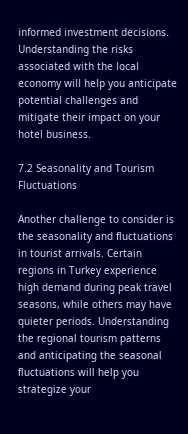informed investment decisions. Understanding the risks associated with the local economy will help you anticipate potential challenges and mitigate their impact on your hotel business.

7.2 Seasonality and Tourism Fluctuations

Another challenge to consider is the seasonality and fluctuations in tourist arrivals. Certain regions in Turkey experience high demand during peak travel seasons, while others may have quieter periods. Understanding the regional tourism patterns and anticipating the seasonal fluctuations will help you strategize your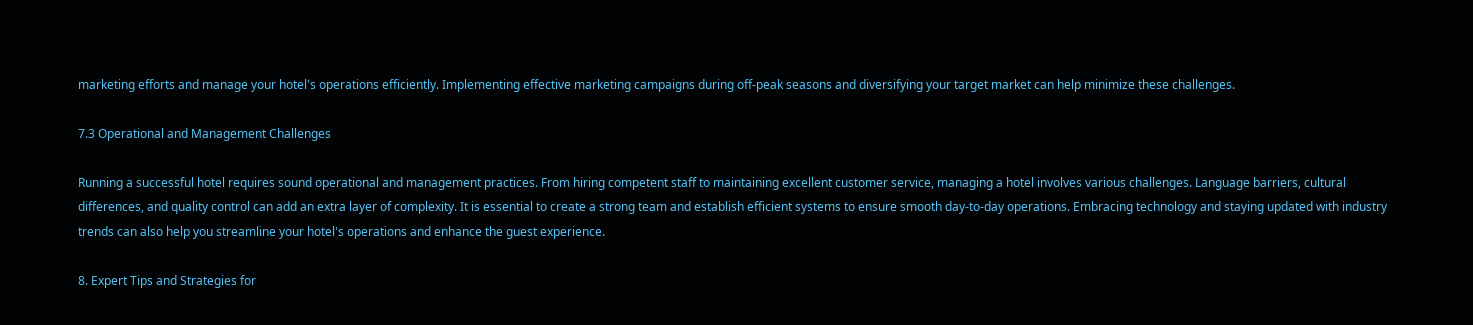marketing efforts and manage your hotel's operations efficiently. Implementing effective marketing campaigns during off-peak seasons and diversifying your target market can help minimize these challenges.

7.3 Operational and Management Challenges

Running a successful hotel requires sound operational and management practices. From hiring competent staff to maintaining excellent customer service, managing a hotel involves various challenges. Language barriers, cultural differences, and quality control can add an extra layer of complexity. It is essential to create a strong team and establish efficient systems to ensure smooth day-to-day operations. Embracing technology and staying updated with industry trends can also help you streamline your hotel's operations and enhance the guest experience.

8. Expert Tips and Strategies for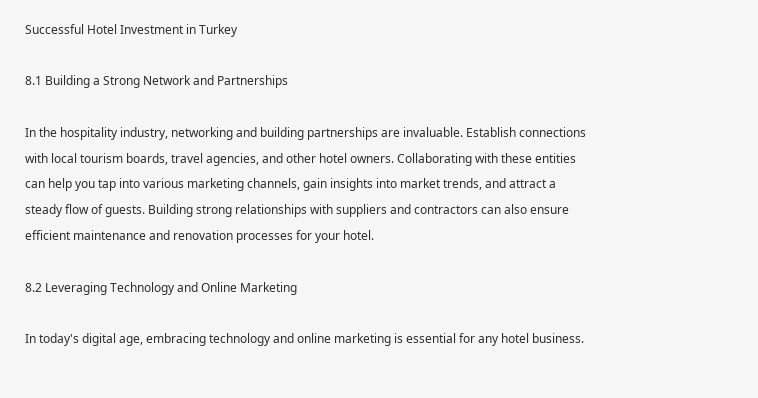Successful Hotel Investment in Turkey

8.1 Building a Strong Network and Partnerships

In the hospitality industry, networking and building partnerships are invaluable. Establish connections with local tourism boards, travel agencies, and other hotel owners. Collaborating with these entities can help you tap into various marketing channels, gain insights into market trends, and attract a steady flow of guests. Building strong relationships with suppliers and contractors can also ensure efficient maintenance and renovation processes for your hotel.

8.2 Leveraging Technology and Online Marketing

In today's digital age, embracing technology and online marketing is essential for any hotel business.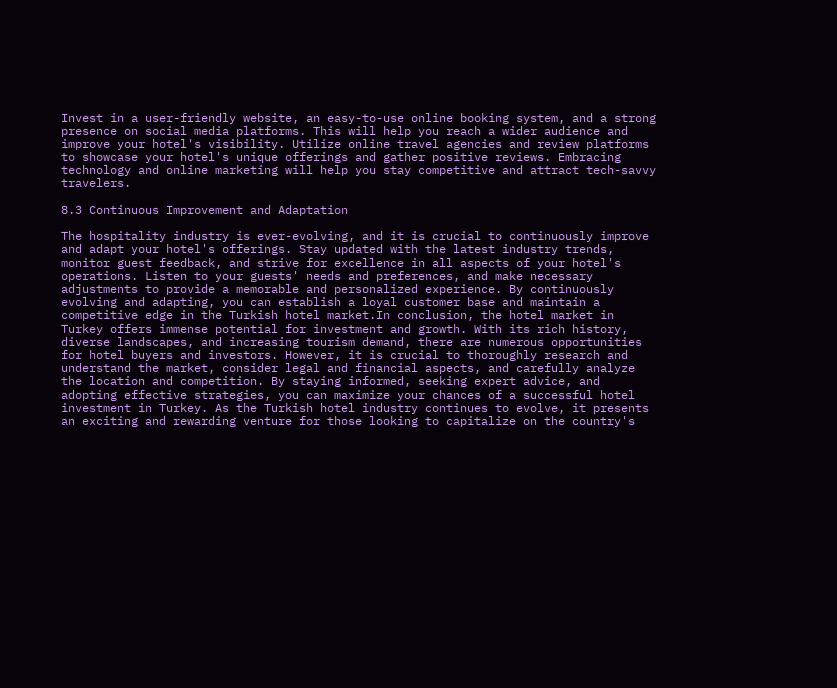Invest in a user-friendly website, an easy-to-use online booking system, and a strong presence on social media platforms. This will help you reach a wider audience and improve your hotel's visibility. Utilize online travel agencies and review platforms to showcase your hotel's unique offerings and gather positive reviews. Embracing technology and online marketing will help you stay competitive and attract tech-savvy travelers.

8.3 Continuous Improvement and Adaptation

The hospitality industry is ever-evolving, and it is crucial to continuously improve and adapt your hotel's offerings. Stay updated with the latest industry trends, monitor guest feedback, and strive for excellence in all aspects of your hotel's operations. Listen to your guests' needs and preferences, and make necessary adjustments to provide a memorable and personalized experience. By continuously evolving and adapting, you can establish a loyal customer base and maintain a competitive edge in the Turkish hotel market.In conclusion, the hotel market in Turkey offers immense potential for investment and growth. With its rich history, diverse landscapes, and increasing tourism demand, there are numerous opportunities for hotel buyers and investors. However, it is crucial to thoroughly research and understand the market, consider legal and financial aspects, and carefully analyze the location and competition. By staying informed, seeking expert advice, and adopting effective strategies, you can maximize your chances of a successful hotel investment in Turkey. As the Turkish hotel industry continues to evolve, it presents an exciting and rewarding venture for those looking to capitalize on the country's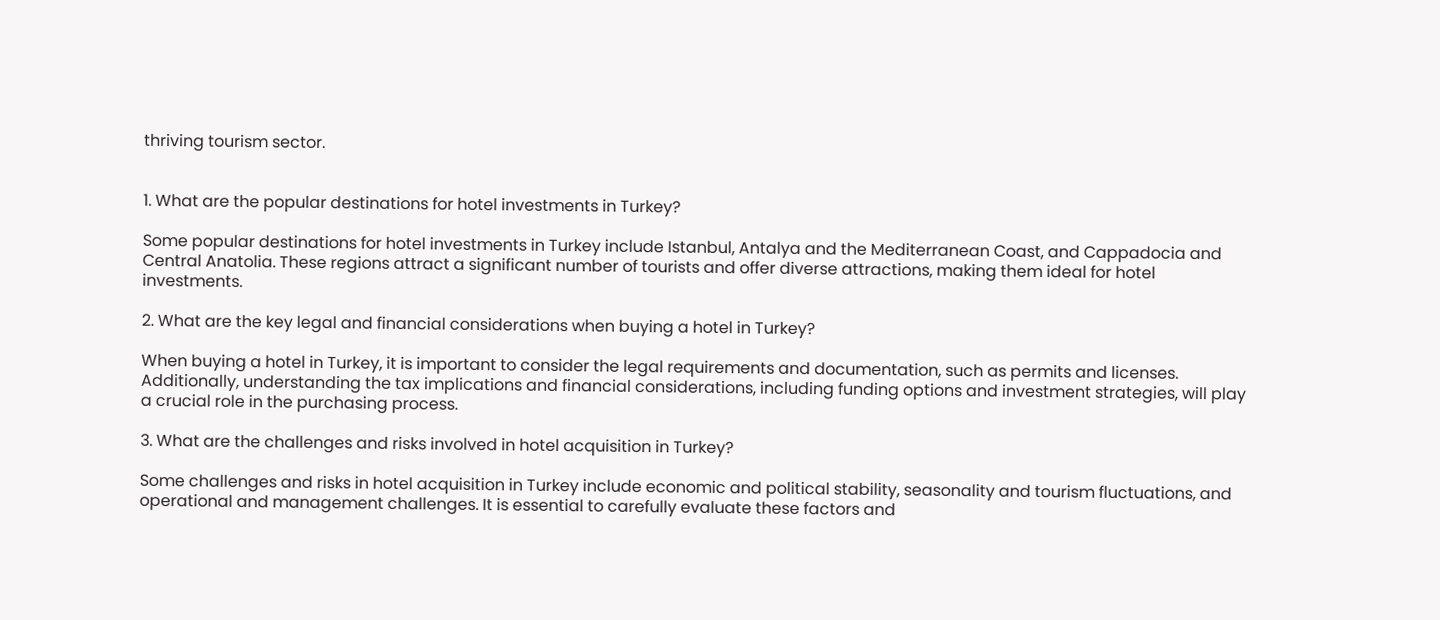thriving tourism sector.


1. What are the popular destinations for hotel investments in Turkey?

Some popular destinations for hotel investments in Turkey include Istanbul, Antalya and the Mediterranean Coast, and Cappadocia and Central Anatolia. These regions attract a significant number of tourists and offer diverse attractions, making them ideal for hotel investments.

2. What are the key legal and financial considerations when buying a hotel in Turkey?

When buying a hotel in Turkey, it is important to consider the legal requirements and documentation, such as permits and licenses. Additionally, understanding the tax implications and financial considerations, including funding options and investment strategies, will play a crucial role in the purchasing process.

3. What are the challenges and risks involved in hotel acquisition in Turkey?

Some challenges and risks in hotel acquisition in Turkey include economic and political stability, seasonality and tourism fluctuations, and operational and management challenges. It is essential to carefully evaluate these factors and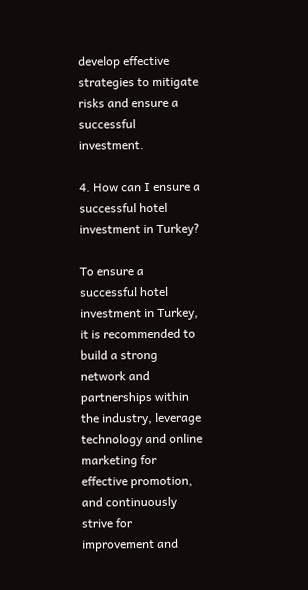develop effective strategies to mitigate risks and ensure a successful investment.

4. How can I ensure a successful hotel investment in Turkey?

To ensure a successful hotel investment in Turkey, it is recommended to build a strong network and partnerships within the industry, leverage technology and online marketing for effective promotion, and continuously strive for improvement and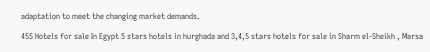adaptation to meet the changing market demands.

455 Hotels for sale In Egypt 5 stars hotels in hurghada and 3,4,5 stars hotels for sale in Sharm el-Sheikh , Marsa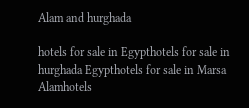Alam and hurghada

hotels for sale in Egypthotels for sale in hurghada Egypthotels for sale in Marsa Alamhotels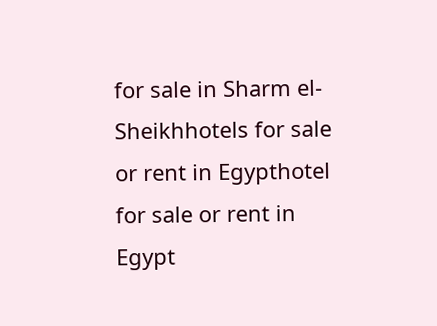for sale in Sharm el-Sheikhhotels for sale or rent in Egypthotel for sale or rent in Egypt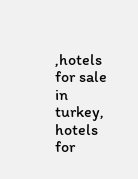,hotels for sale in turkey, hotels for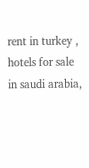rent in turkey , hotels for sale in saudi arabia,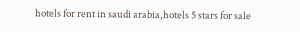hotels for rent in saudi arabia,hotels 5 stars for sale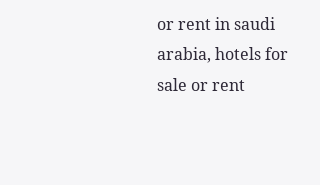or rent in saudi arabia, hotels for sale or rent